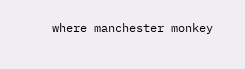where manchester monkey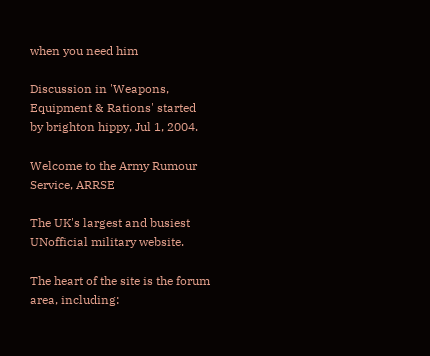when you need him

Discussion in 'Weapons, Equipment & Rations' started by brighton hippy, Jul 1, 2004.

Welcome to the Army Rumour Service, ARRSE

The UK's largest and busiest UNofficial military website.

The heart of the site is the forum area, including: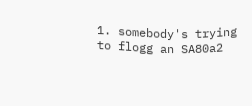1. somebody's trying to flogg an SA80a2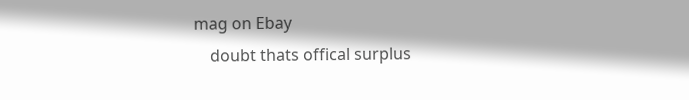mag on Ebay
    doubt thats offical surplus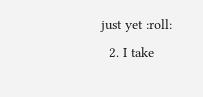just yet :roll:
  2. I take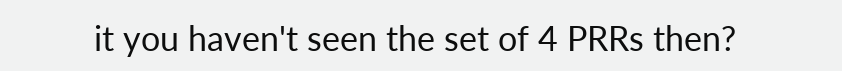it you haven't seen the set of 4 PRRs then?